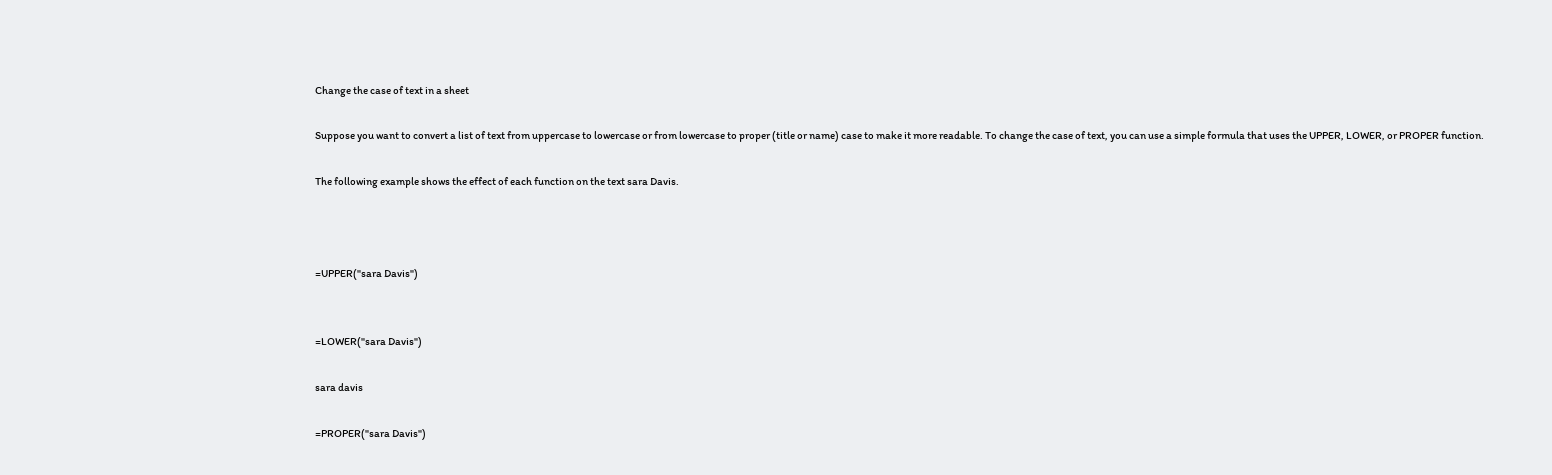Change the case of text in a sheet

Suppose you want to convert a list of text from uppercase to lowercase or from lowercase to proper (title or name) case to make it more readable. To change the case of text, you can use a simple formula that uses the UPPER, LOWER, or PROPER function.

The following example shows the effect of each function on the text sara Davis.



=UPPER("sara Davis")


=LOWER("sara Davis")

sara davis

=PROPER("sara Davis")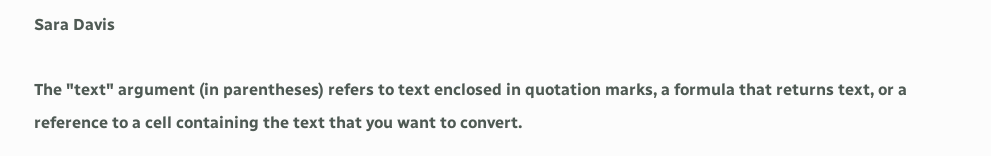Sara Davis

The "text" argument (in parentheses) refers to text enclosed in quotation marks, a formula that returns text, or a reference to a cell containing the text that you want to convert.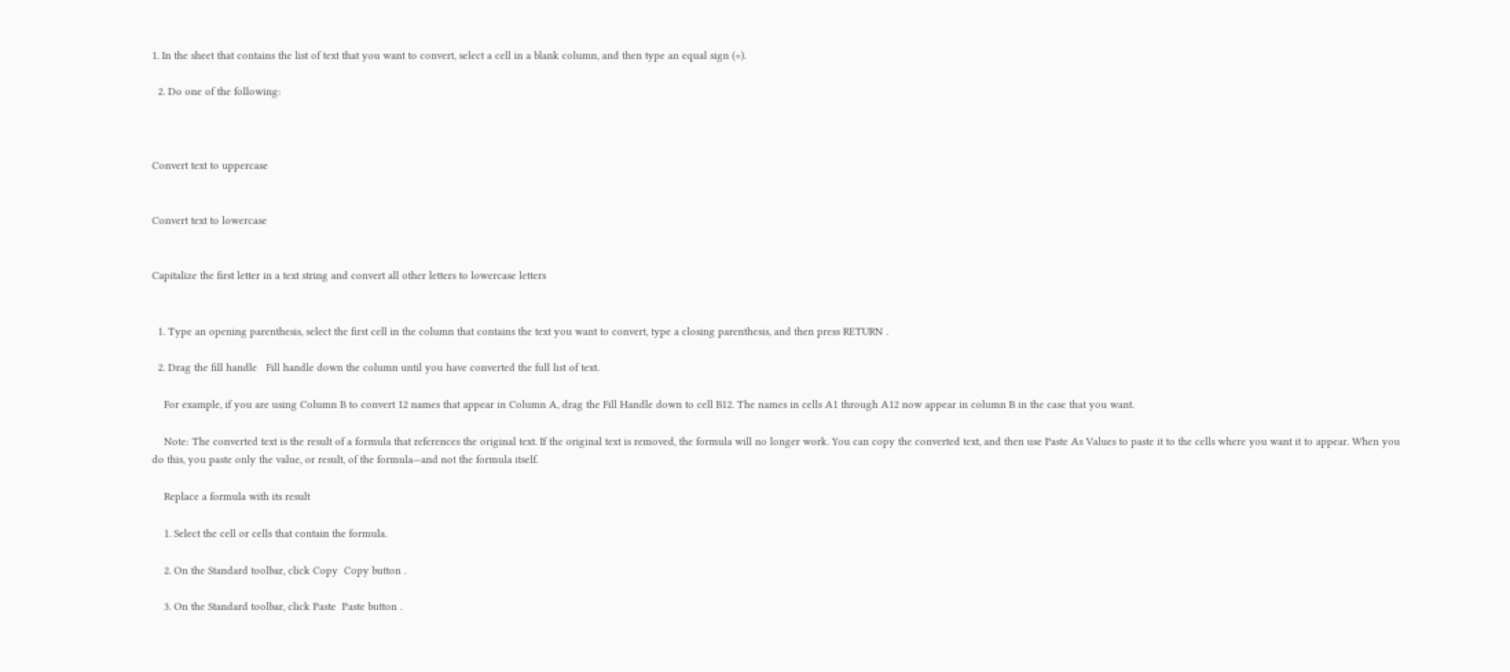1. In the sheet that contains the list of text that you want to convert, select a cell in a blank column, and then type an equal sign (=).

  2. Do one of the following:



Convert text to uppercase


Convert text to lowercase


Capitalize the first letter in a text string and convert all other letters to lowercase letters


  1. Type an opening parenthesis, select the first cell in the column that contains the text you want to convert, type a closing parenthesis, and then press RETURN .

  2. Drag the fill handle   Fill handle down the column until you have converted the full list of text.

    For example, if you are using Column B to convert 12 names that appear in Column A, drag the Fill Handle down to cell B12. The names in cells A1 through A12 now appear in column B in the case that you want.

    Note: The converted text is the result of a formula that references the original text. If the original text is removed, the formula will no longer work. You can copy the converted text, and then use Paste As Values to paste it to the cells where you want it to appear. When you do this, you paste only the value, or result, of the formula—and not the formula itself.

    Replace a formula with its result

    1. Select the cell or cells that contain the formula.

    2. On the Standard toolbar, click Copy  Copy button .

    3. On the Standard toolbar, click Paste  Paste button .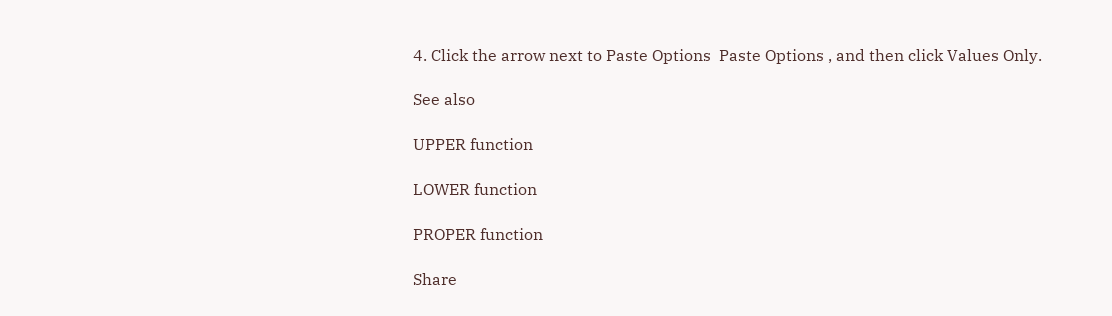4. Click the arrow next to Paste Options  Paste Options , and then click Values Only.

See also

UPPER function

LOWER function

PROPER function

Share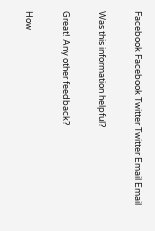Facebook Facebook Twitter Twitter Email Email

Was this information helpful?

Great! Any other feedback?

How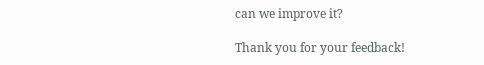can we improve it?

Thank you for your feedback!